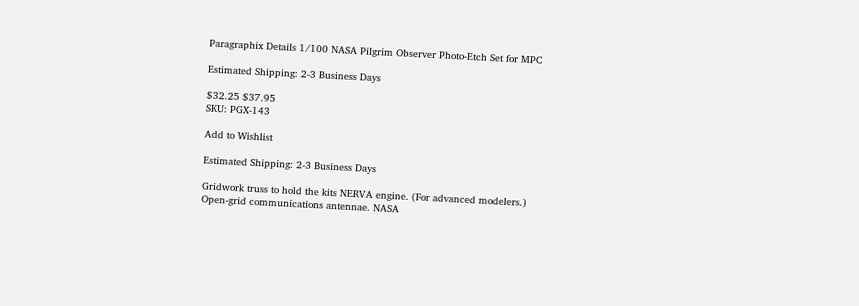Paragraphix Details 1/100 NASA Pilgrim Observer Photo-Etch Set for MPC

Estimated Shipping: 2-3 Business Days

$32.25 $37.95
SKU: PGX-143

Add to Wishlist

Estimated Shipping: 2-3 Business Days

Gridwork truss to hold the kits NERVA engine. (For advanced modelers.) Open-grid communications antennae. NASA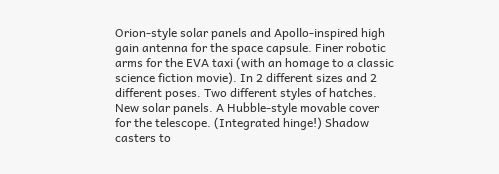Orion-style solar panels and Apollo-inspired high gain antenna for the space capsule. Finer robotic arms for the EVA taxi (with an homage to a classic science fiction movie). In 2 different sizes and 2 different poses. Two different styles of hatches. New solar panels. A Hubble-style movable cover for the telescope. (Integrated hinge!) Shadow casters to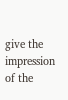give the impression of the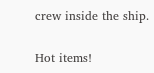crew inside the ship.

Hot items!